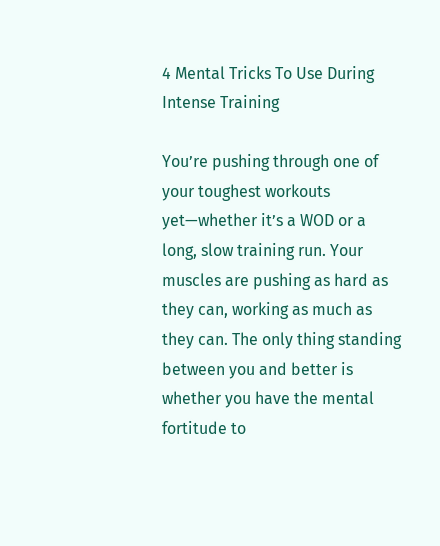4 Mental Tricks To Use During Intense Training

You’re pushing through one of your toughest workouts yet—whether it’s a WOD or a long, slow training run. Your muscles are pushing as hard as they can, working as much as they can. The only thing standing between you and better is whether you have the mental fortitude to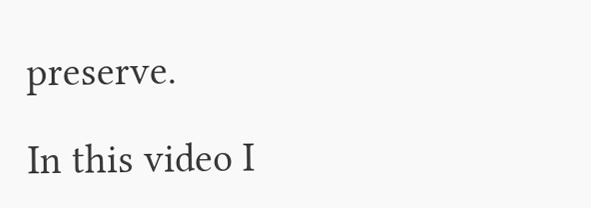preserve.

In this video I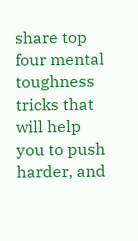share top four mental toughness tricks that will help you to push harder, and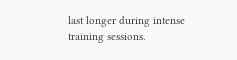last longer during intense training sessions.